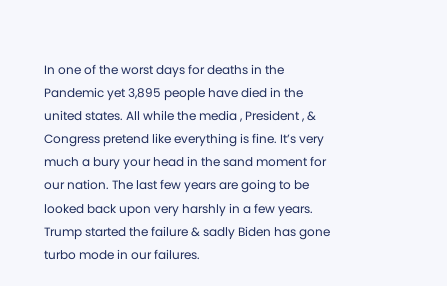In one of the worst days for deaths in the Pandemic yet 3,895 people have died in the united states. All while the media , President , & Congress pretend like everything is fine. It’s very much a bury your head in the sand moment for our nation. The last few years are going to be looked back upon very harshly in a few years. Trump started the failure & sadly Biden has gone turbo mode in our failures.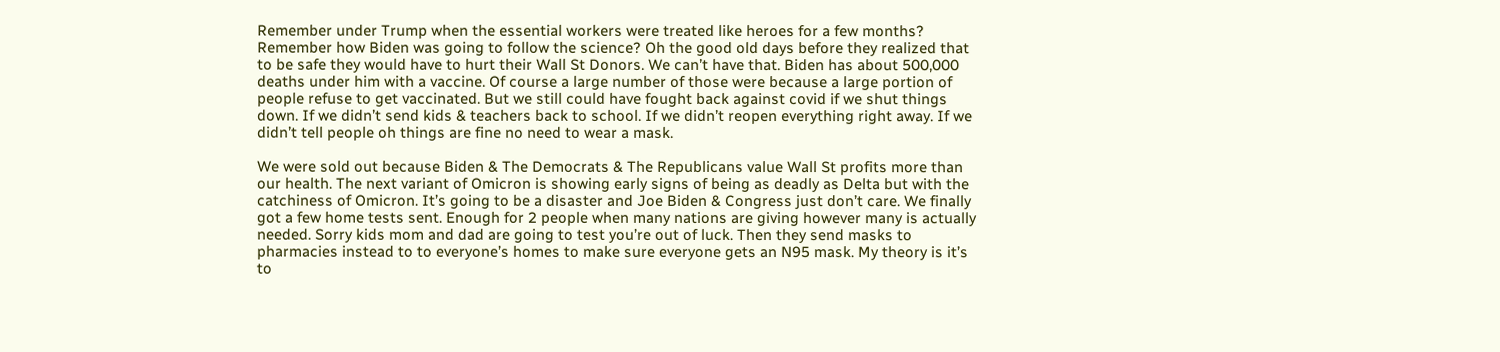Remember under Trump when the essential workers were treated like heroes for a few months? Remember how Biden was going to follow the science? Oh the good old days before they realized that to be safe they would have to hurt their Wall St Donors. We can’t have that. Biden has about 500,000 deaths under him with a vaccine. Of course a large number of those were because a large portion of people refuse to get vaccinated. But we still could have fought back against covid if we shut things down. If we didn’t send kids & teachers back to school. If we didn’t reopen everything right away. If we didn’t tell people oh things are fine no need to wear a mask.

We were sold out because Biden & The Democrats & The Republicans value Wall St profits more than our health. The next variant of Omicron is showing early signs of being as deadly as Delta but with the catchiness of Omicron. It’s going to be a disaster and Joe Biden & Congress just don’t care. We finally got a few home tests sent. Enough for 2 people when many nations are giving however many is actually needed. Sorry kids mom and dad are going to test you’re out of luck. Then they send masks to pharmacies instead to to everyone’s homes to make sure everyone gets an N95 mask. My theory is it’s to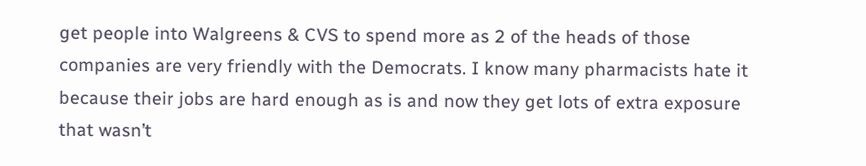get people into Walgreens & CVS to spend more as 2 of the heads of those companies are very friendly with the Democrats. I know many pharmacists hate it because their jobs are hard enough as is and now they get lots of extra exposure that wasn’t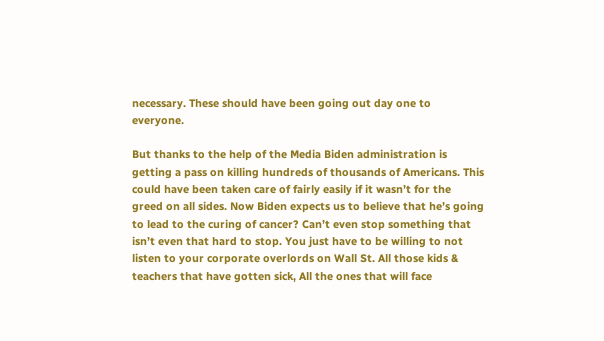necessary. These should have been going out day one to everyone.

But thanks to the help of the Media Biden administration is getting a pass on killing hundreds of thousands of Americans. This could have been taken care of fairly easily if it wasn’t for the greed on all sides. Now Biden expects us to believe that he’s going to lead to the curing of cancer? Can’t even stop something that isn’t even that hard to stop. You just have to be willing to not listen to your corporate overlords on Wall St. All those kids & teachers that have gotten sick, All the ones that will face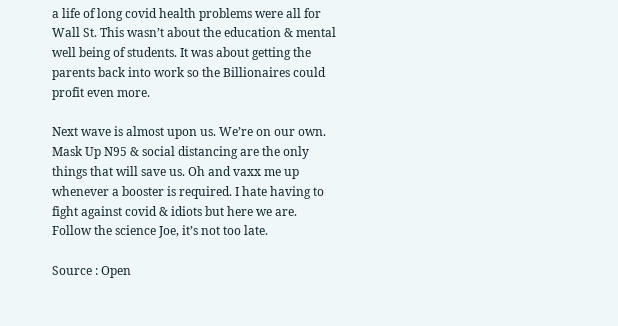a life of long covid health problems were all for Wall St. This wasn’t about the education & mental well being of students. It was about getting the parents back into work so the Billionaires could profit even more.

Next wave is almost upon us. We’re on our own. Mask Up N95 & social distancing are the only things that will save us. Oh and vaxx me up whenever a booster is required. I hate having to fight against covid & idiots but here we are. Follow the science Joe, it’s not too late.

Source : Open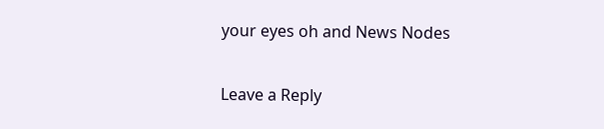your eyes oh and News Nodes

Leave a Reply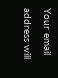Your email address will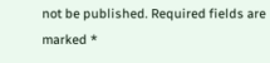not be published. Required fields are marked *